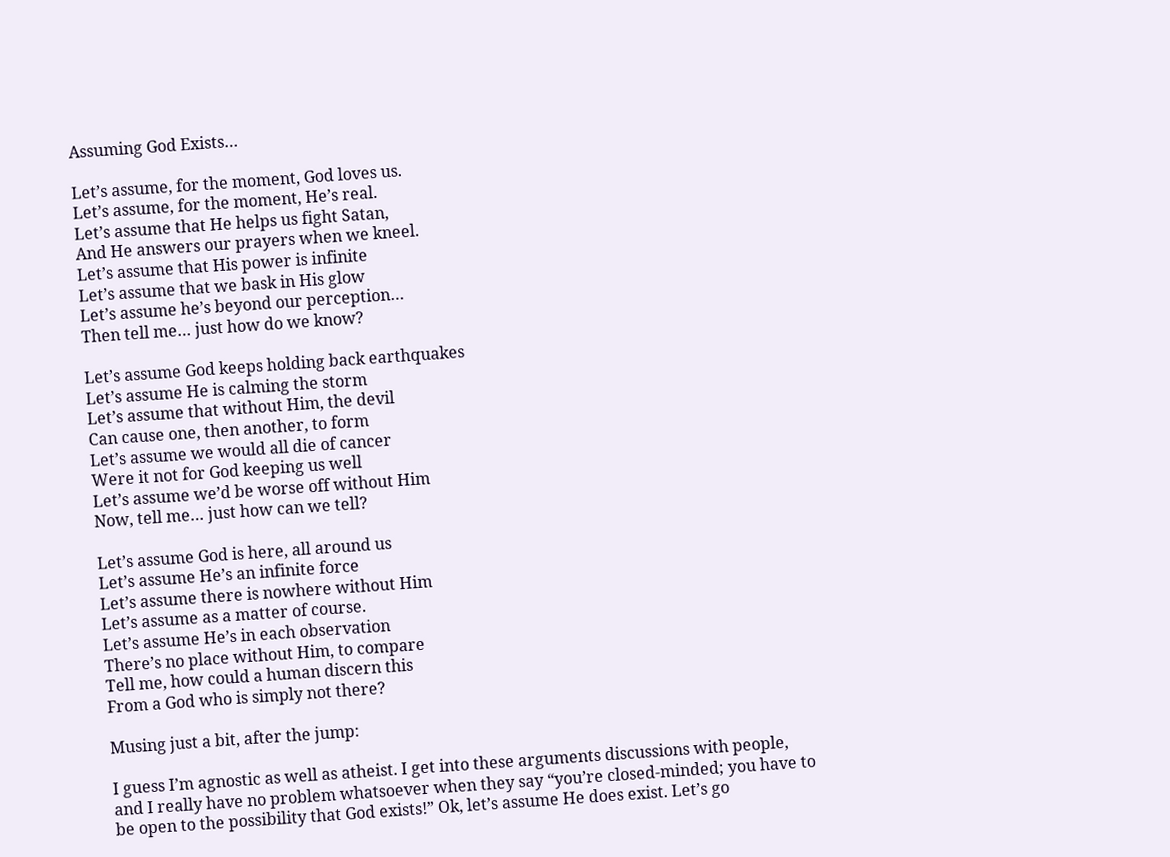Assuming God Exists…

Let’s assume, for the moment, God loves us.
Let’s assume, for the moment, He’s real.
Let’s assume that He helps us fight Satan,
And He answers our prayers when we kneel.
Let’s assume that His power is infinite
Let’s assume that we bask in His glow
Let’s assume he’s beyond our perception…
Then tell me… just how do we know?

Let’s assume God keeps holding back earthquakes
Let’s assume He is calming the storm
Let’s assume that without Him, the devil
Can cause one, then another, to form
Let’s assume we would all die of cancer
Were it not for God keeping us well
Let’s assume we’d be worse off without Him
Now, tell me… just how can we tell?

Let’s assume God is here, all around us
Let’s assume He’s an infinite force
Let’s assume there is nowhere without Him
Let’s assume as a matter of course.
Let’s assume He’s in each observation
There’s no place without Him, to compare
Tell me, how could a human discern this
From a God who is simply not there?

Musing just a bit, after the jump:

I guess I’m agnostic as well as atheist. I get into these arguments discussions with people, and I really have no problem whatsoever when they say “you’re closed-minded; you have to be open to the possibility that God exists!” Ok, let’s assume He does exist. Let’s go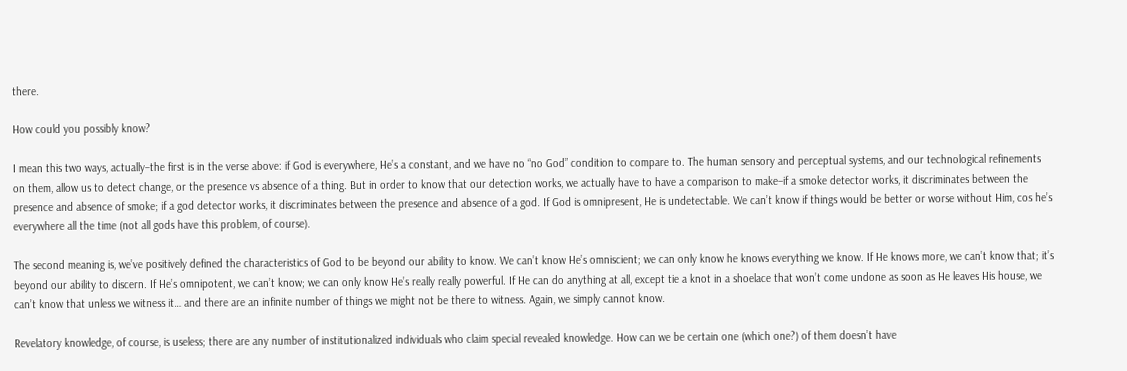there.

How could you possibly know?

I mean this two ways, actually–the first is in the verse above: if God is everywhere, He’s a constant, and we have no “no God” condition to compare to. The human sensory and perceptual systems, and our technological refinements on them, allow us to detect change, or the presence vs absence of a thing. But in order to know that our detection works, we actually have to have a comparison to make–if a smoke detector works, it discriminates between the presence and absence of smoke; if a god detector works, it discriminates between the presence and absence of a god. If God is omnipresent, He is undetectable. We can’t know if things would be better or worse without Him, cos he’s everywhere all the time (not all gods have this problem, of course).

The second meaning is, we’ve positively defined the characteristics of God to be beyond our ability to know. We can’t know He’s omniscient; we can only know he knows everything we know. If He knows more, we can’t know that; it’s beyond our ability to discern. If He’s omnipotent, we can’t know; we can only know He’s really really powerful. If He can do anything at all, except tie a knot in a shoelace that won’t come undone as soon as He leaves His house, we can’t know that unless we witness it… and there are an infinite number of things we might not be there to witness. Again, we simply cannot know.

Revelatory knowledge, of course, is useless; there are any number of institutionalized individuals who claim special revealed knowledge. How can we be certain one (which one?) of them doesn’t have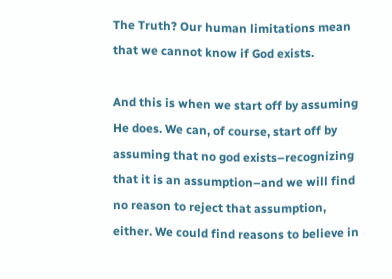The Truth? Our human limitations mean that we cannot know if God exists.

And this is when we start off by assuming He does. We can, of course, start off by assuming that no god exists–recognizing that it is an assumption–and we will find no reason to reject that assumption, either. We could find reasons to believe in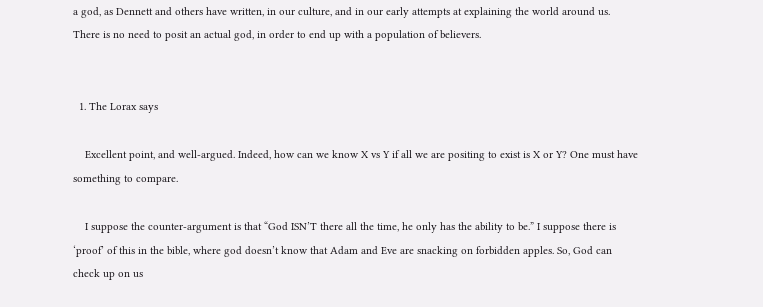a god, as Dennett and others have written, in our culture, and in our early attempts at explaining the world around us. There is no need to posit an actual god, in order to end up with a population of believers.


  1. The Lorax says

    Excellent point, and well-argued. Indeed, how can we know X vs Y if all we are positing to exist is X or Y? One must have something to compare.

    I suppose the counter-argument is that “God ISN’T there all the time, he only has the ability to be.” I suppose there is ‘proof’ of this in the bible, where god doesn’t know that Adam and Eve are snacking on forbidden apples. So, God can check up on us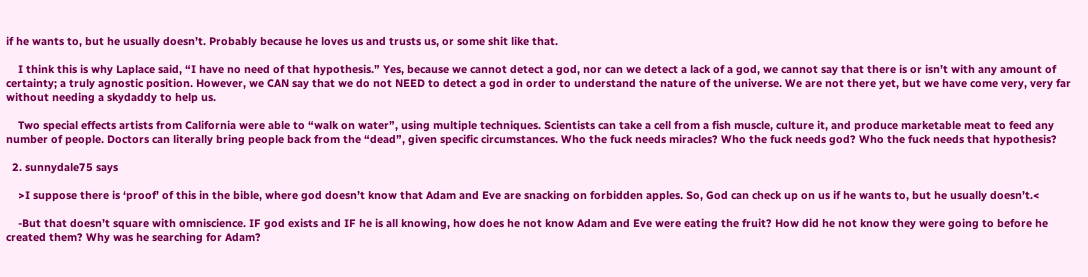if he wants to, but he usually doesn’t. Probably because he loves us and trusts us, or some shit like that.

    I think this is why Laplace said, “I have no need of that hypothesis.” Yes, because we cannot detect a god, nor can we detect a lack of a god, we cannot say that there is or isn’t with any amount of certainty; a truly agnostic position. However, we CAN say that we do not NEED to detect a god in order to understand the nature of the universe. We are not there yet, but we have come very, very far without needing a skydaddy to help us.

    Two special effects artists from California were able to “walk on water”, using multiple techniques. Scientists can take a cell from a fish muscle, culture it, and produce marketable meat to feed any number of people. Doctors can literally bring people back from the “dead”, given specific circumstances. Who the fuck needs miracles? Who the fuck needs god? Who the fuck needs that hypothesis?

  2. sunnydale75 says

    >I suppose there is ‘proof’ of this in the bible, where god doesn’t know that Adam and Eve are snacking on forbidden apples. So, God can check up on us if he wants to, but he usually doesn’t.<

    -But that doesn’t square with omniscience. IF god exists and IF he is all knowing, how does he not know Adam and Eve were eating the fruit? How did he not know they were going to before he created them? Why was he searching for Adam?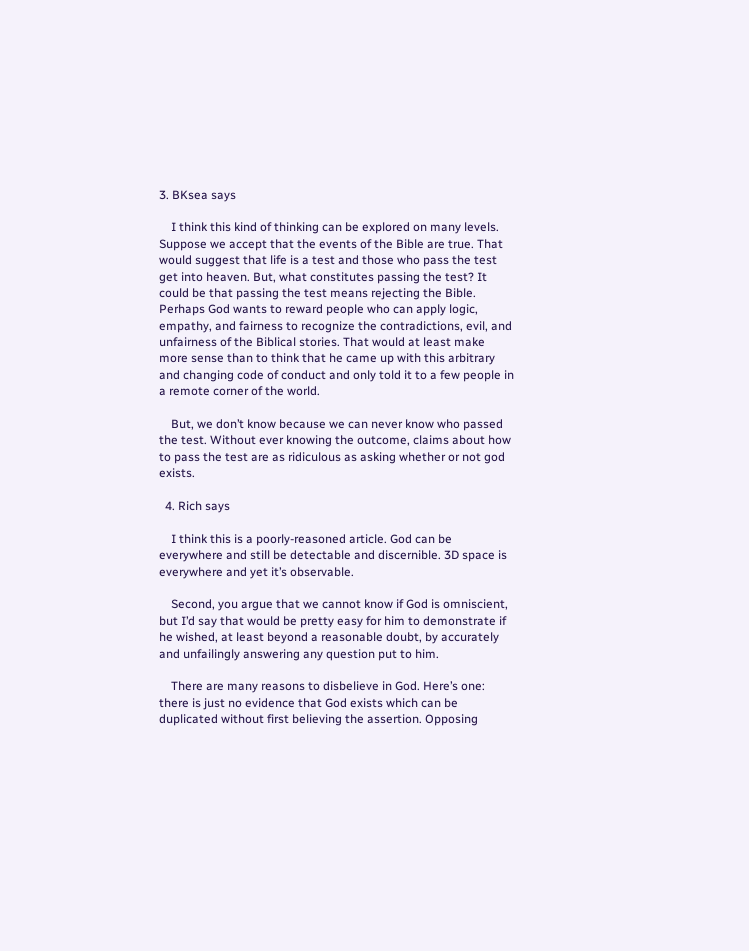3. BKsea says

    I think this kind of thinking can be explored on many levels. Suppose we accept that the events of the Bible are true. That would suggest that life is a test and those who pass the test get into heaven. But, what constitutes passing the test? It could be that passing the test means rejecting the Bible. Perhaps God wants to reward people who can apply logic, empathy, and fairness to recognize the contradictions, evil, and unfairness of the Biblical stories. That would at least make more sense than to think that he came up with this arbitrary and changing code of conduct and only told it to a few people in a remote corner of the world.

    But, we don’t know because we can never know who passed the test. Without ever knowing the outcome, claims about how to pass the test are as ridiculous as asking whether or not god exists.

  4. Rich says

    I think this is a poorly-reasoned article. God can be everywhere and still be detectable and discernible. 3D space is everywhere and yet it’s observable.

    Second, you argue that we cannot know if God is omniscient, but I’d say that would be pretty easy for him to demonstrate if he wished, at least beyond a reasonable doubt, by accurately and unfailingly answering any question put to him.

    There are many reasons to disbelieve in God. Here’s one: there is just no evidence that God exists which can be duplicated without first believing the assertion. Opposing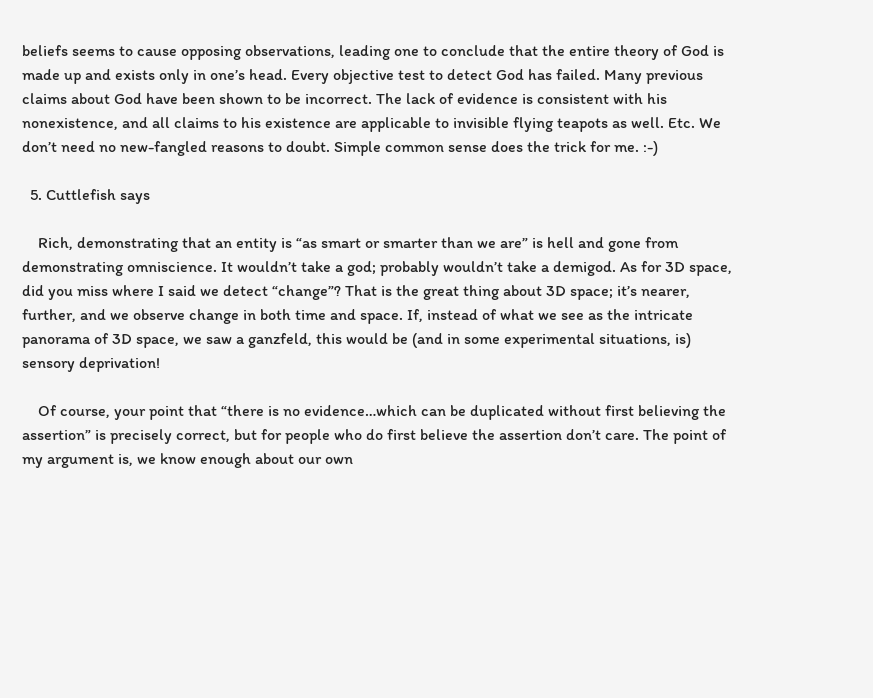beliefs seems to cause opposing observations, leading one to conclude that the entire theory of God is made up and exists only in one’s head. Every objective test to detect God has failed. Many previous claims about God have been shown to be incorrect. The lack of evidence is consistent with his nonexistence, and all claims to his existence are applicable to invisible flying teapots as well. Etc. We don’t need no new-fangled reasons to doubt. Simple common sense does the trick for me. :-)

  5. Cuttlefish says

    Rich, demonstrating that an entity is “as smart or smarter than we are” is hell and gone from demonstrating omniscience. It wouldn’t take a god; probably wouldn’t take a demigod. As for 3D space, did you miss where I said we detect “change”? That is the great thing about 3D space; it’s nearer, further, and we observe change in both time and space. If, instead of what we see as the intricate panorama of 3D space, we saw a ganzfeld, this would be (and in some experimental situations, is) sensory deprivation!

    Of course, your point that “there is no evidence…which can be duplicated without first believing the assertion” is precisely correct, but for people who do first believe the assertion don’t care. The point of my argument is, we know enough about our own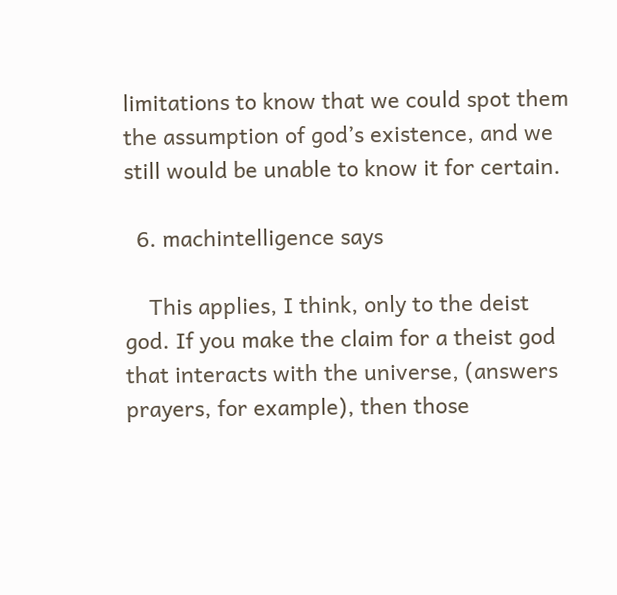limitations to know that we could spot them the assumption of god’s existence, and we still would be unable to know it for certain.

  6. machintelligence says

    This applies, I think, only to the deist god. If you make the claim for a theist god that interacts with the universe, (answers prayers, for example), then those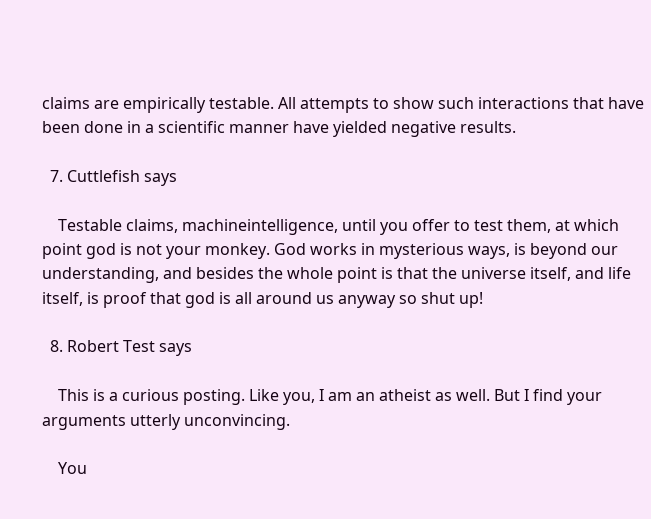claims are empirically testable. All attempts to show such interactions that have been done in a scientific manner have yielded negative results.

  7. Cuttlefish says

    Testable claims, machineintelligence, until you offer to test them, at which point god is not your monkey. God works in mysterious ways, is beyond our understanding, and besides the whole point is that the universe itself, and life itself, is proof that god is all around us anyway so shut up!

  8. Robert Test says

    This is a curious posting. Like you, I am an atheist as well. But I find your arguments utterly unconvincing.

    You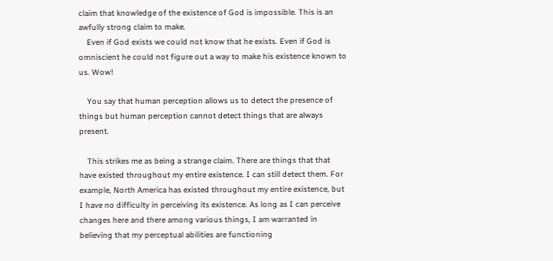claim that knowledge of the existence of God is impossible. This is an awfully strong claim to make.
    Even if God exists we could not know that he exists. Even if God is omniscient he could not figure out a way to make his existence known to us. Wow!

    You say that human perception allows us to detect the presence of things but human perception cannot detect things that are always present.

    This strikes me as being a strange claim. There are things that that have existed throughout my entire existence. I can still detect them. For example, North America has existed throughout my entire existence, but I have no difficulty in perceiving its existence. As long as I can perceive changes here and there among various things, I am warranted in believing that my perceptual abilities are functioning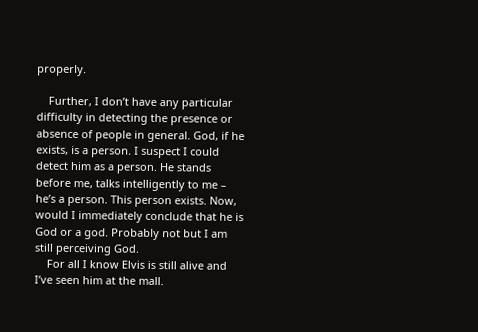properly.

    Further, I don’t have any particular difficulty in detecting the presence or absence of people in general. God, if he exists, is a person. I suspect I could detect him as a person. He stands before me, talks intelligently to me – he’s a person. This person exists. Now, would I immediately conclude that he is God or a god. Probably not but I am still perceiving God.
    For all I know Elvis is still alive and I’ve seen him at the mall.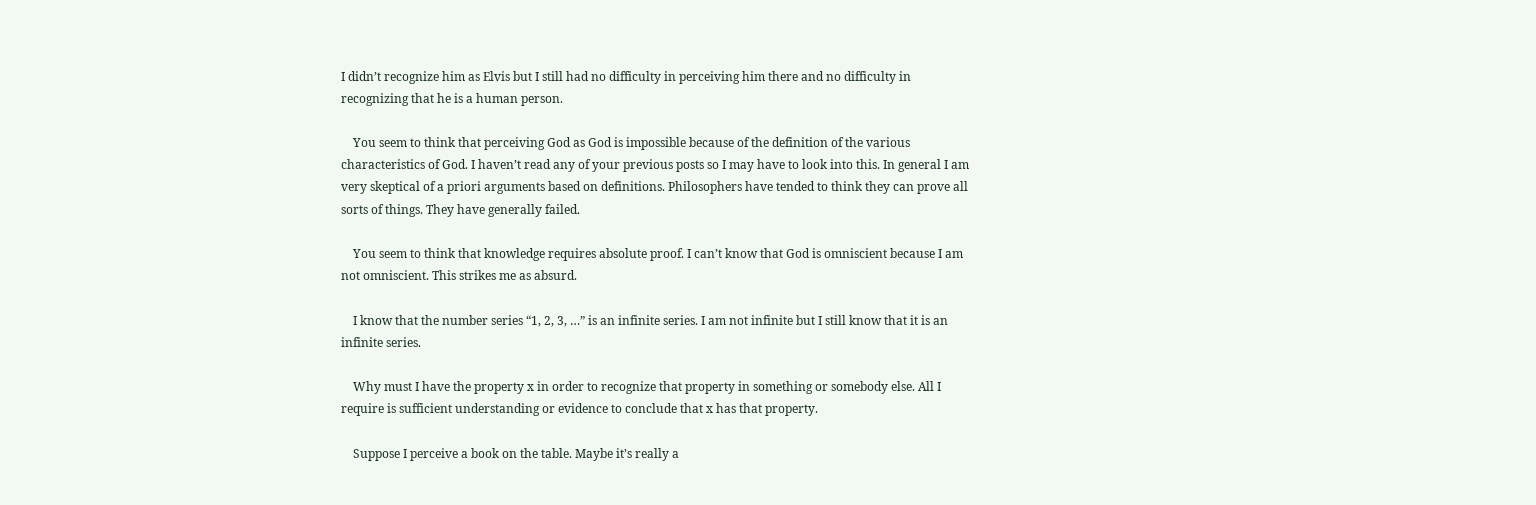I didn’t recognize him as Elvis but I still had no difficulty in perceiving him there and no difficulty in recognizing that he is a human person.

    You seem to think that perceiving God as God is impossible because of the definition of the various characteristics of God. I haven’t read any of your previous posts so I may have to look into this. In general I am very skeptical of a priori arguments based on definitions. Philosophers have tended to think they can prove all sorts of things. They have generally failed.

    You seem to think that knowledge requires absolute proof. I can’t know that God is omniscient because I am not omniscient. This strikes me as absurd.

    I know that the number series “1, 2, 3, …” is an infinite series. I am not infinite but I still know that it is an infinite series.

    Why must I have the property x in order to recognize that property in something or somebody else. All I require is sufficient understanding or evidence to conclude that x has that property.

    Suppose I perceive a book on the table. Maybe it’s really a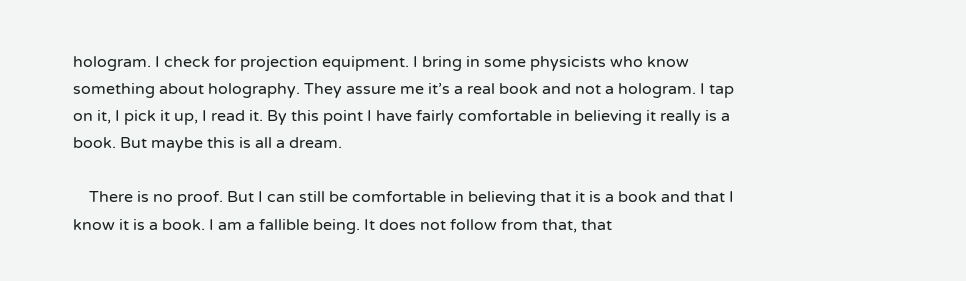hologram. I check for projection equipment. I bring in some physicists who know something about holography. They assure me it’s a real book and not a hologram. I tap on it, I pick it up, I read it. By this point I have fairly comfortable in believing it really is a book. But maybe this is all a dream.

    There is no proof. But I can still be comfortable in believing that it is a book and that I know it is a book. I am a fallible being. It does not follow from that, that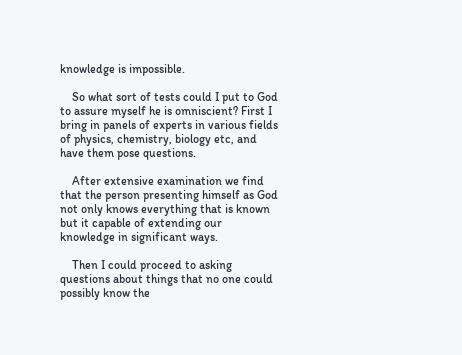knowledge is impossible.

    So what sort of tests could I put to God to assure myself he is omniscient? First I bring in panels of experts in various fields of physics, chemistry, biology etc, and have them pose questions.

    After extensive examination we find that the person presenting himself as God not only knows everything that is known but it capable of extending our knowledge in significant ways.

    Then I could proceed to asking questions about things that no one could possibly know the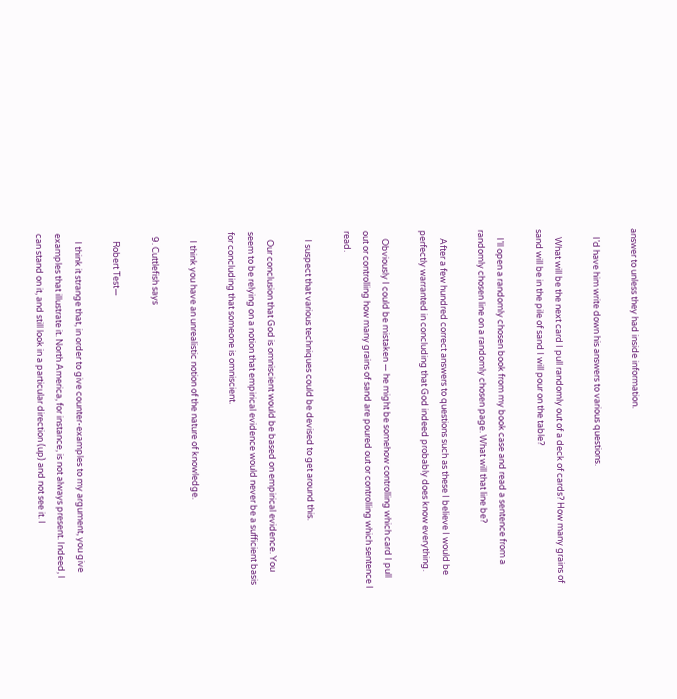answer to unless they had inside information.

    I’d have him write down his answers to various questions.

    What will be the next card I pull randomly out of a deck of cards? How many grains of sand will be in the pile of sand I will pour on the table?

    I’ll open a randomly chosen book from my book case and read a sentence from a randomly chosen line on a randomly chosen page. What will that line be?

    After a few hundred correct answers to questions such as these I believe I would be perfectly warranted in concluding that God indeed probably does know everything.

    Obviously I could be mistaken — he might be somehow controlling which card I pull out or controlling how many grains of sand are poured out or controlling which sentence I read.

    I suspect that various techniques could be devised to get around this.

    Our conclusion that God is omniscient would be based on empirical evidence. You seem to be relying on a notion that empirical evidence would never be a sufficient basis for concluding that someone is omniscient.

    I think you have an unrealistic notion of the nature of knowledge.

  9. Cuttlefish says

    Robert Test—

    I think it strange that, in order to give counter-examples to my argument, you give examples that illustrate it. North America, for instance, is not always present. Indeed, I can stand on it, and still look in a particular direction (up) and not see it. I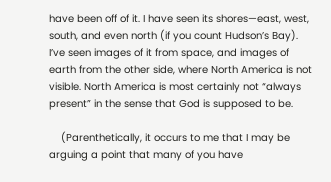have been off of it. I have seen its shores—east, west, south, and even north (if you count Hudson’s Bay). I’ve seen images of it from space, and images of earth from the other side, where North America is not visible. North America is most certainly not “always present” in the sense that God is supposed to be.

    (Parenthetically, it occurs to me that I may be arguing a point that many of you have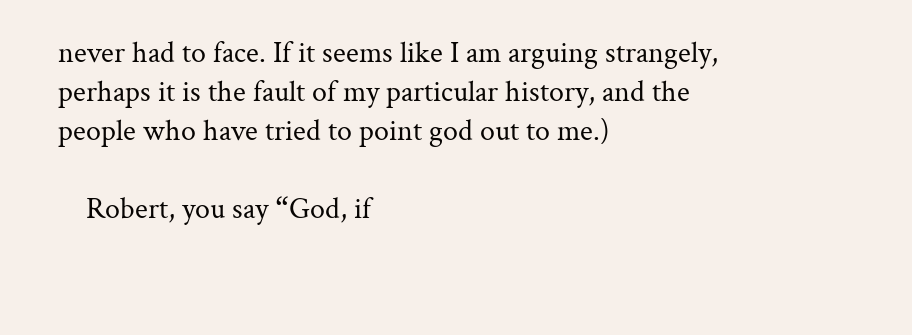never had to face. If it seems like I am arguing strangely, perhaps it is the fault of my particular history, and the people who have tried to point god out to me.)

    Robert, you say “God, if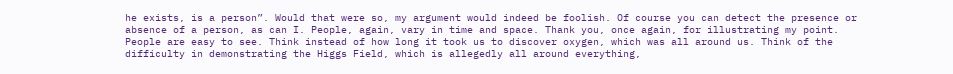he exists, is a person”. Would that were so, my argument would indeed be foolish. Of course you can detect the presence or absence of a person, as can I. People, again, vary in time and space. Thank you, once again, for illustrating my point. People are easy to see. Think instead of how long it took us to discover oxygen, which was all around us. Think of the difficulty in demonstrating the Higgs Field, which is allegedly all around everything,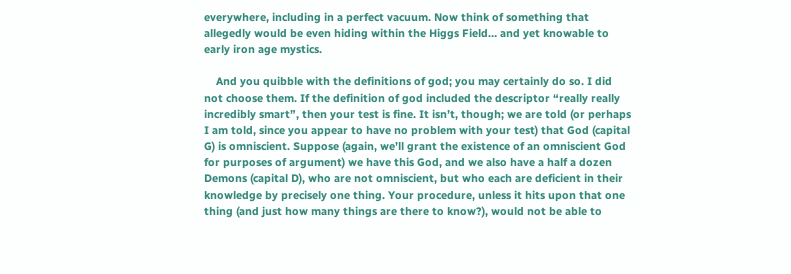everywhere, including in a perfect vacuum. Now think of something that allegedly would be even hiding within the Higgs Field… and yet knowable to early iron age mystics.

    And you quibble with the definitions of god; you may certainly do so. I did not choose them. If the definition of god included the descriptor “really really incredibly smart”, then your test is fine. It isn’t, though; we are told (or perhaps I am told, since you appear to have no problem with your test) that God (capital G) is omniscient. Suppose (again, we’ll grant the existence of an omniscient God for purposes of argument) we have this God, and we also have a half a dozen Demons (capital D), who are not omniscient, but who each are deficient in their knowledge by precisely one thing. Your procedure, unless it hits upon that one thing (and just how many things are there to know?), would not be able to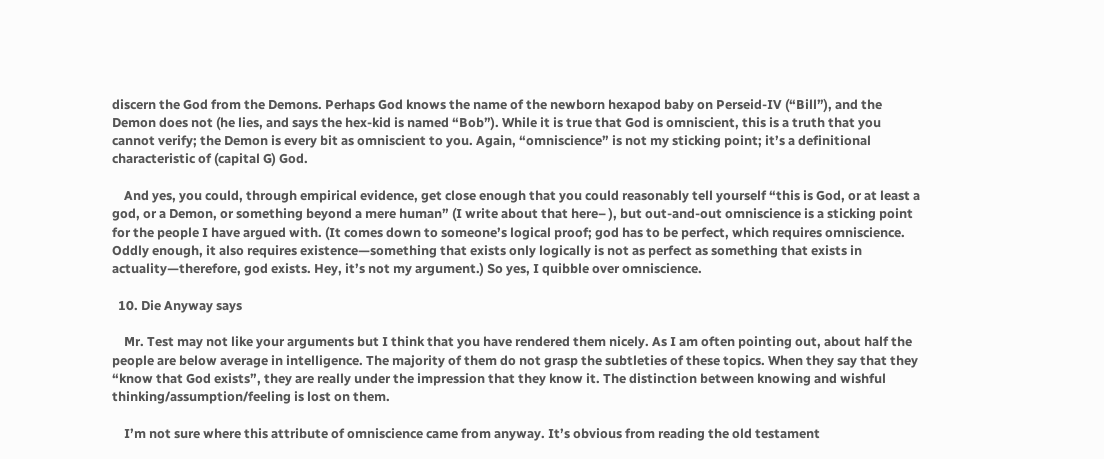discern the God from the Demons. Perhaps God knows the name of the newborn hexapod baby on Perseid-IV (“Bill”), and the Demon does not (he lies, and says the hex-kid is named “Bob”). While it is true that God is omniscient, this is a truth that you cannot verify; the Demon is every bit as omniscient to you. Again, “omniscience” is not my sticking point; it’s a definitional characteristic of (capital G) God.

    And yes, you could, through empirical evidence, get close enough that you could reasonably tell yourself “this is God, or at least a god, or a Demon, or something beyond a mere human” (I write about that here– ), but out-and-out omniscience is a sticking point for the people I have argued with. (It comes down to someone’s logical proof; god has to be perfect, which requires omniscience. Oddly enough, it also requires existence—something that exists only logically is not as perfect as something that exists in actuality—therefore, god exists. Hey, it’s not my argument.) So yes, I quibble over omniscience.

  10. Die Anyway says

    Mr. Test may not like your arguments but I think that you have rendered them nicely. As I am often pointing out, about half the people are below average in intelligence. The majority of them do not grasp the subtleties of these topics. When they say that they “know that God exists”, they are really under the impression that they know it. The distinction between knowing and wishful thinking/assumption/feeling is lost on them.

    I’m not sure where this attribute of omniscience came from anyway. It’s obvious from reading the old testament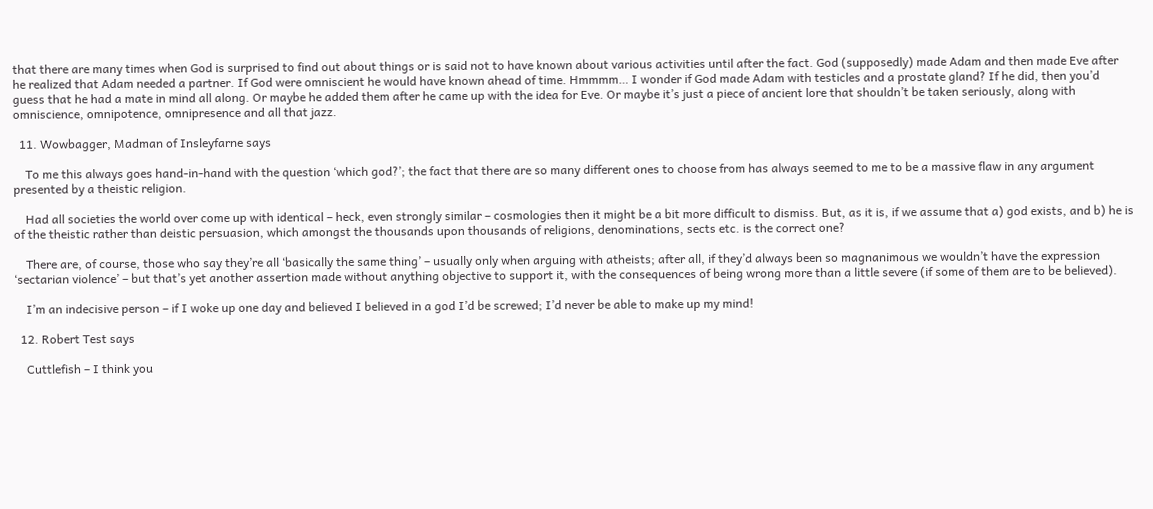that there are many times when God is surprised to find out about things or is said not to have known about various activities until after the fact. God (supposedly) made Adam and then made Eve after he realized that Adam needed a partner. If God were omniscient he would have known ahead of time. Hmmmm… I wonder if God made Adam with testicles and a prostate gland? If he did, then you’d guess that he had a mate in mind all along. Or maybe he added them after he came up with the idea for Eve. Or maybe it’s just a piece of ancient lore that shouldn’t be taken seriously, along with omniscience, omnipotence, omnipresence and all that jazz.

  11. Wowbagger, Madman of Insleyfarne says

    To me this always goes hand-in-hand with the question ‘which god?’; the fact that there are so many different ones to choose from has always seemed to me to be a massive flaw in any argument presented by a theistic religion.

    Had all societies the world over come up with identical – heck, even strongly similar – cosmologies then it might be a bit more difficult to dismiss. But, as it is, if we assume that a) god exists, and b) he is of the theistic rather than deistic persuasion, which amongst the thousands upon thousands of religions, denominations, sects etc. is the correct one?

    There are, of course, those who say they’re all ‘basically the same thing’ – usually only when arguing with atheists; after all, if they’d always been so magnanimous we wouldn’t have the expression ‘sectarian violence’ – but that’s yet another assertion made without anything objective to support it, with the consequences of being wrong more than a little severe (if some of them are to be believed).

    I’m an indecisive person – if I woke up one day and believed I believed in a god I’d be screwed; I’d never be able to make up my mind!

  12. Robert Test says

    Cuttlefish – I think you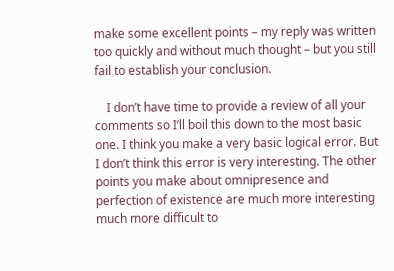make some excellent points – my reply was written too quickly and without much thought – but you still fail to establish your conclusion.

    I don’t have time to provide a review of all your comments so I’ll boil this down to the most basic one. I think you make a very basic logical error. But I don’t think this error is very interesting. The other points you make about omnipresence and perfection of existence are much more interesting much more difficult to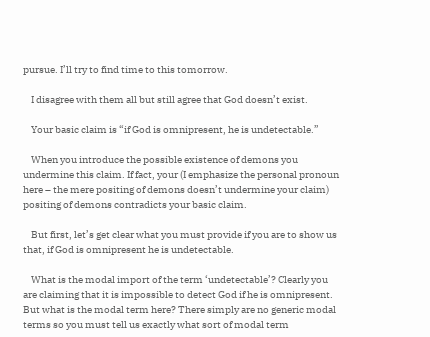pursue. I’ll try to find time to this tomorrow.

    I disagree with them all but still agree that God doesn’t exist.

    Your basic claim is “if God is omnipresent, he is undetectable.”

    When you introduce the possible existence of demons you undermine this claim. If fact, your (I emphasize the personal pronoun here – the mere positing of demons doesn’t undermine your claim) positing of demons contradicts your basic claim.

    But first, let’s get clear what you must provide if you are to show us that, if God is omnipresent he is undetectable.

    What is the modal import of the term ‘undetectable’? Clearly you are claiming that it is impossible to detect God if he is omnipresent. But what is the modal term here? There simply are no generic modal terms so you must tell us exactly what sort of modal term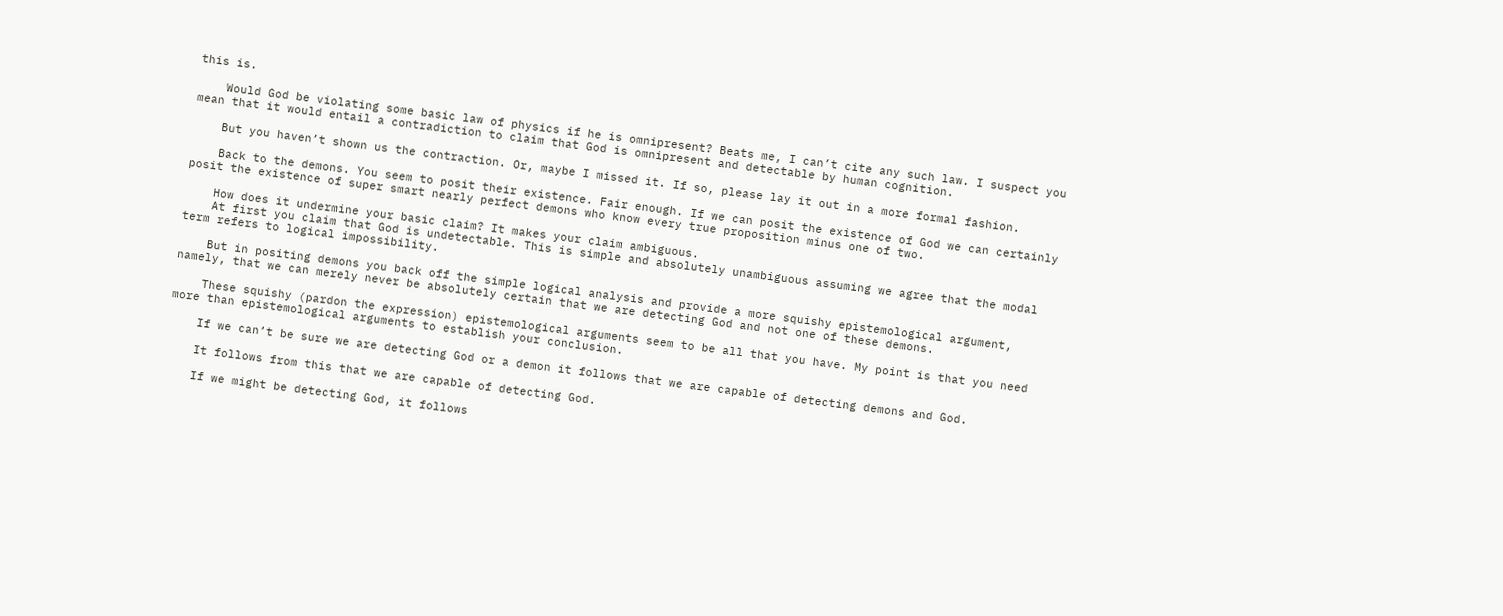this is.

    Would God be violating some basic law of physics if he is omnipresent? Beats me, I can’t cite any such law. I suspect you mean that it would entail a contradiction to claim that God is omnipresent and detectable by human cognition.

    But you haven’t shown us the contraction. Or, maybe I missed it. If so, please lay it out in a more formal fashion.

    Back to the demons. You seem to posit their existence. Fair enough. If we can posit the existence of God we can certainly posit the existence of super smart nearly perfect demons who know every true proposition minus one of two.

    How does it undermine your basic claim? It makes your claim ambiguous.
    At first you claim that God is undetectable. This is simple and absolutely unambiguous assuming we agree that the modal term refers to logical impossibility.

    But in positing demons you back off the simple logical analysis and provide a more squishy epistemological argument, namely, that we can merely never be absolutely certain that we are detecting God and not one of these demons.

    These squishy (pardon the expression) epistemological arguments seem to be all that you have. My point is that you need more than epistemological arguments to establish your conclusion.

    If we can’t be sure we are detecting God or a demon it follows that we are capable of detecting demons and God.

    It follows from this that we are capable of detecting God.

    If we might be detecting God, it follows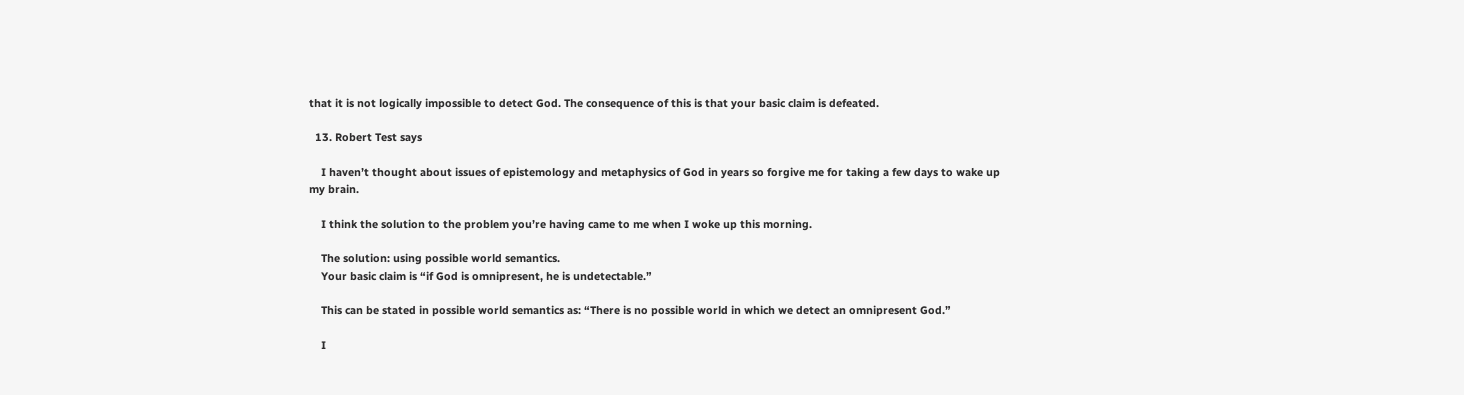that it is not logically impossible to detect God. The consequence of this is that your basic claim is defeated.

  13. Robert Test says

    I haven’t thought about issues of epistemology and metaphysics of God in years so forgive me for taking a few days to wake up my brain.

    I think the solution to the problem you’re having came to me when I woke up this morning.

    The solution: using possible world semantics.
    Your basic claim is “if God is omnipresent, he is undetectable.”

    This can be stated in possible world semantics as: “There is no possible world in which we detect an omnipresent God.”

    I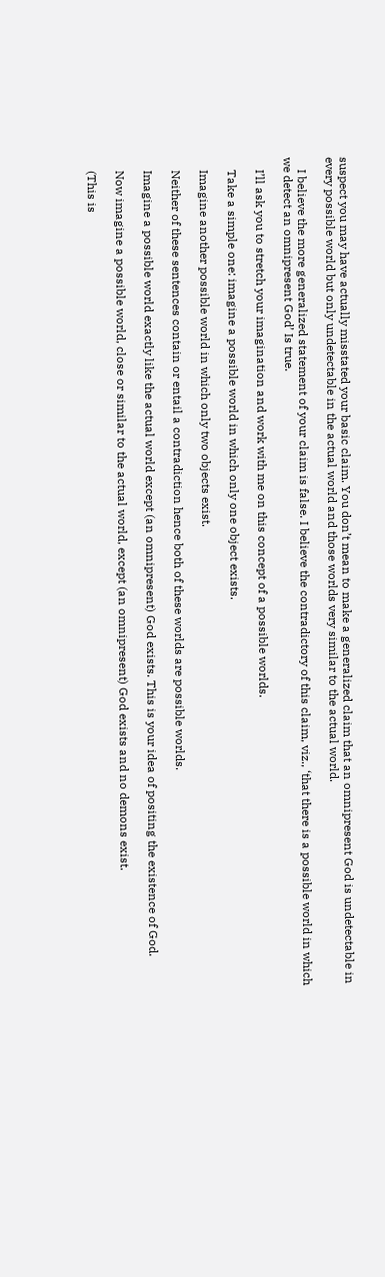suspect you may have actually misstated your basic claim. You don’t mean to make a generalized claim that an omnipresent God is undetectable in every possible world but only undetectable in the actual world and those worlds very similar to the actual world.

    I believe the more generalized statement of your claim is false. I believe the contradictory of this claim, viz., ‘that there is a possible world in which we detect an omnipresent God’ Is true.

    I’ll ask you to stretch your imagination and work with me on this concept of a possible worlds.

    Take a simple one: imagine a possible world in which only one object exists.

    Imagine another possible world in which only two objects exist.

    Neither of these sentences contain or entail a contradiction hence both of these worlds are possible worlds.

    Imagine a possible world exactly like the actual world except (an omnipresent) God exists. This is your idea of positing the existence of God.

    Now imagine a possible world, close or similar to the actual world, except (an omnipresent) God exists and no demons exist.

    (This is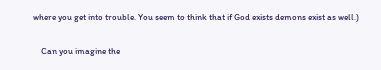where you get into trouble. You seem to think that if God exists demons exist as well.)

    Can you imagine the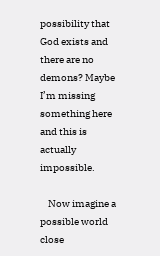possibility that God exists and there are no demons? Maybe I’m missing something here and this is actually impossible.

    Now imagine a possible world close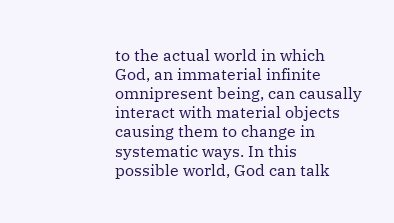to the actual world in which God, an immaterial infinite omnipresent being, can causally interact with material objects causing them to change in systematic ways. In this possible world, God can talk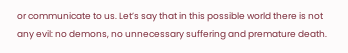or communicate to us. Let’s say that in this possible world there is not any evil: no demons, no unnecessary suffering and premature death.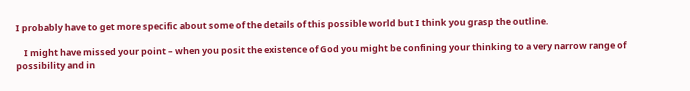I probably have to get more specific about some of the details of this possible world but I think you grasp the outline.

    I might have missed your point – when you posit the existence of God you might be confining your thinking to a very narrow range of possibility and in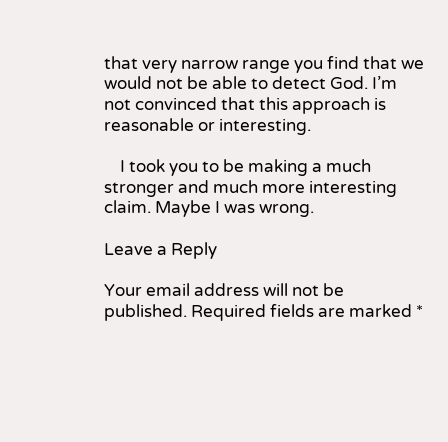that very narrow range you find that we would not be able to detect God. I’m not convinced that this approach is reasonable or interesting.

    I took you to be making a much stronger and much more interesting claim. Maybe I was wrong.

Leave a Reply

Your email address will not be published. Required fields are marked *